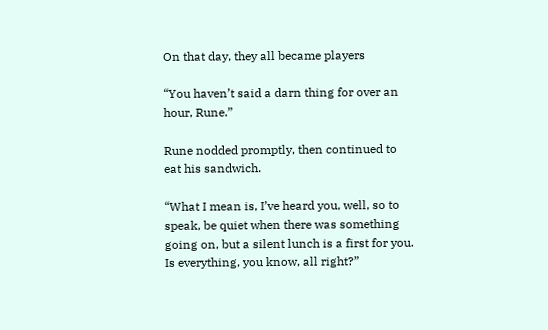On that day, they all became players

“You haven’t said a darn thing for over an hour, Rune.”

Rune nodded promptly, then continued to eat his sandwich.

“What I mean is, I’ve heard you, well, so to speak, be quiet when there was something going on, but a silent lunch is a first for you. Is everything, you know, all right?”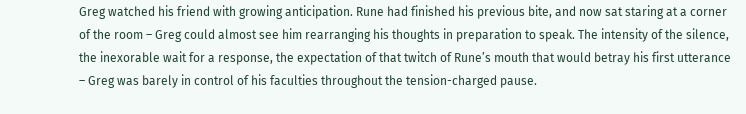Greg watched his friend with growing anticipation. Rune had finished his previous bite, and now sat staring at a corner of the room – Greg could almost see him rearranging his thoughts in preparation to speak. The intensity of the silence, the inexorable wait for a response, the expectation of that twitch of Rune’s mouth that would betray his first utterance – Greg was barely in control of his faculties throughout the tension-charged pause.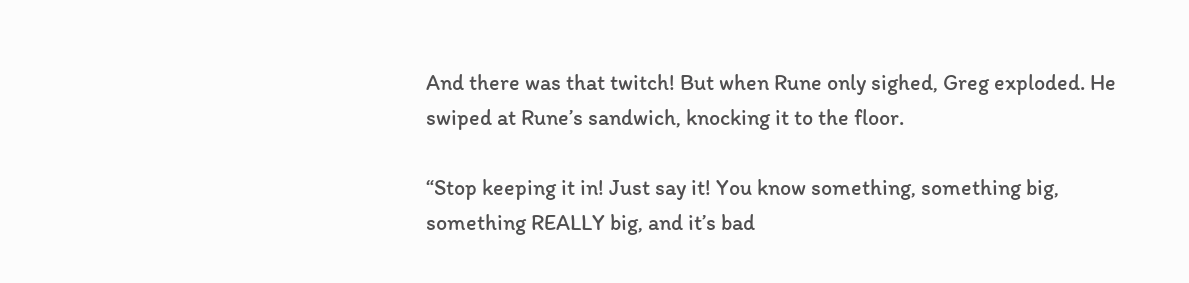And there was that twitch! But when Rune only sighed, Greg exploded. He swiped at Rune’s sandwich, knocking it to the floor.

“Stop keeping it in! Just say it! You know something, something big, something REALLY big, and it’s bad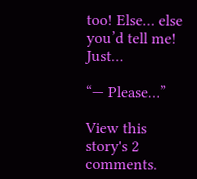too! Else… else you’d tell me! Just…

“— Please…”

View this story's 2 comments.